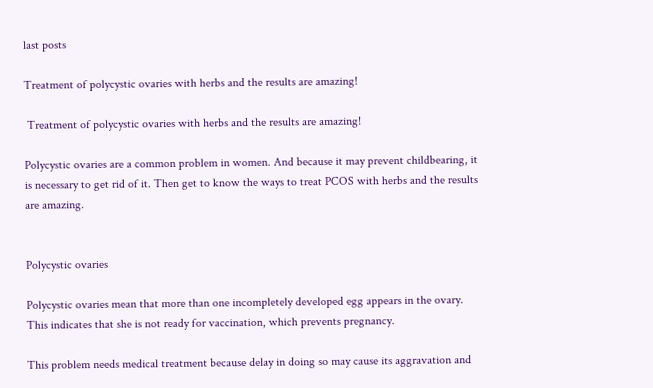last posts

Treatment of polycystic ovaries with herbs and the results are amazing!

 Treatment of polycystic ovaries with herbs and the results are amazing!

Polycystic ovaries are a common problem in women. And because it may prevent childbearing, it is necessary to get rid of it. Then get to know the ways to treat PCOS with herbs and the results are amazing.


Polycystic ovaries

Polycystic ovaries mean that more than one incompletely developed egg appears in the ovary. This indicates that she is not ready for vaccination, which prevents pregnancy.

This problem needs medical treatment because delay in doing so may cause its aggravation and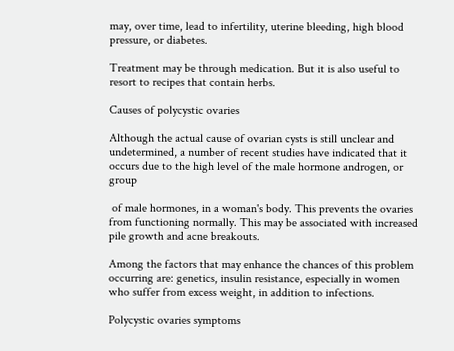may, over time, lead to infertility, uterine bleeding, high blood pressure, or diabetes.

Treatment may be through medication. But it is also useful to resort to recipes that contain herbs.

Causes of polycystic ovaries

Although the actual cause of ovarian cysts is still unclear and undetermined, a number of recent studies have indicated that it occurs due to the high level of the male hormone androgen, or group

 of male hormones, in a woman's body. This prevents the ovaries from functioning normally. This may be associated with increased pile growth and acne breakouts.

Among the factors that may enhance the chances of this problem occurring are: genetics, insulin resistance, especially in women who suffer from excess weight, in addition to infections.

Polycystic ovaries symptoms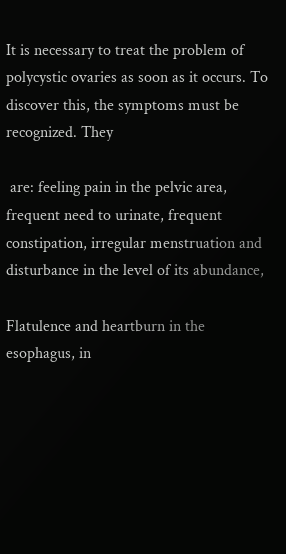It is necessary to treat the problem of polycystic ovaries as soon as it occurs. To discover this, the symptoms must be recognized. They

 are: feeling pain in the pelvic area, frequent need to urinate, frequent constipation, irregular menstruation and disturbance in the level of its abundance,

Flatulence and heartburn in the esophagus, in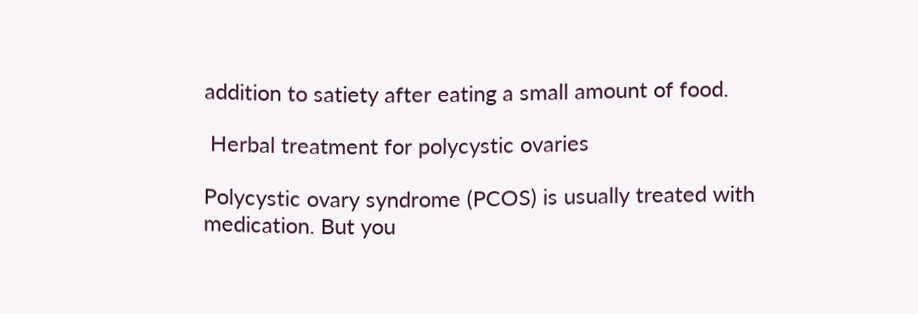addition to satiety after eating a small amount of food.

 Herbal treatment for polycystic ovaries

Polycystic ovary syndrome (PCOS) is usually treated with medication. But you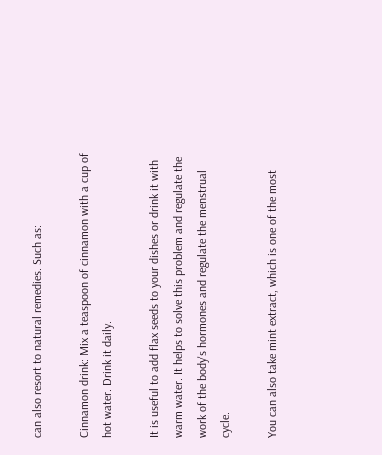can also resort to natural remedies. Such as:

Cinnamon drink: Mix a teaspoon of cinnamon with a cup of hot water. Drink it daily.

It is useful to add flax seeds to your dishes or drink it with warm water. It helps to solve this problem and regulate the work of the body's hormones and regulate the menstrual cycle.

You can also take mint extract, which is one of the most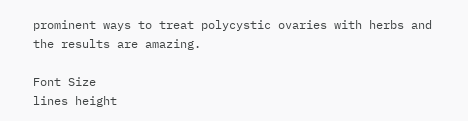prominent ways to treat polycystic ovaries with herbs and the results are amazing.

Font Size
lines height